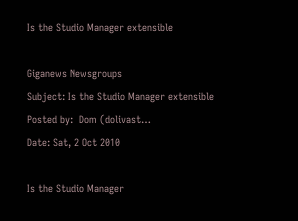Is the Studio Manager extensible

Giganews Newsgroups
Subject: Is the Studio Manager extensible
Posted by:  Dom (dolivast…
Date: Sat, 2 Oct 2010

Is the Studio Manager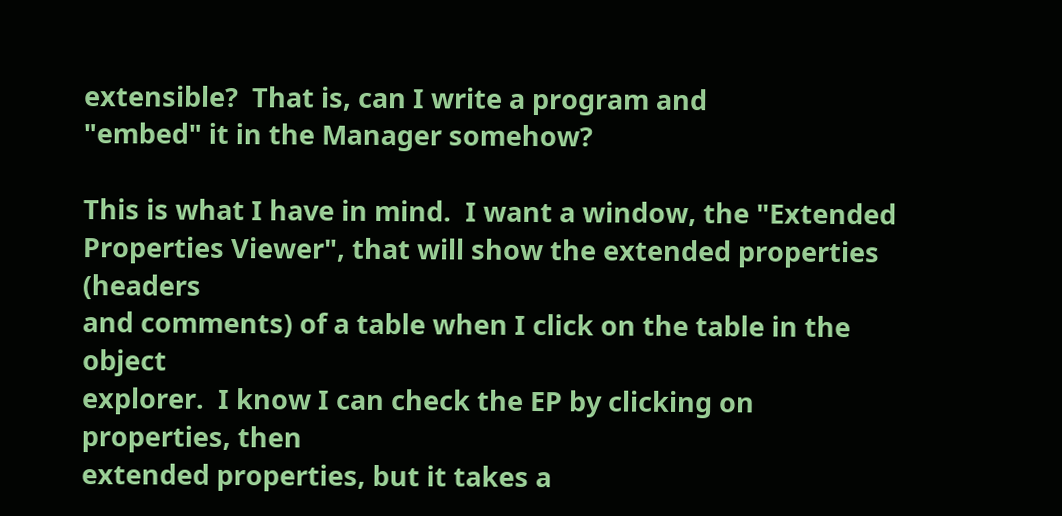extensible?  That is, can I write a program and
"embed" it in the Manager somehow?

This is what I have in mind.  I want a window, the "Extended
Properties Viewer", that will show the extended properties (headers
and comments) of a table when I click on the table in the object
explorer.  I know I can check the EP by clicking on properties, then
extended properties, but it takes a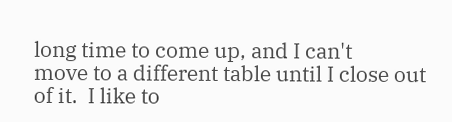long time to come up, and I can't
move to a different table until I close out of it.  I like to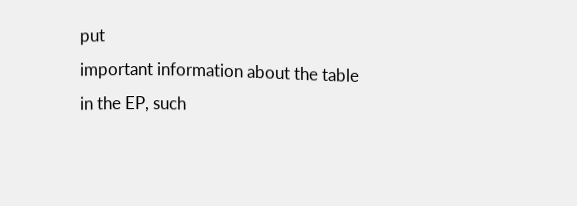put
important information about the table in the EP, such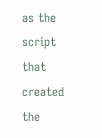as the script
that created the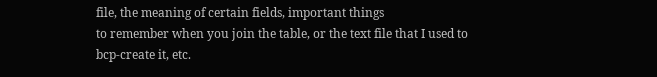file, the meaning of certain fields, important things
to remember when you join the table, or the text file that I used to
bcp-create it, etc.